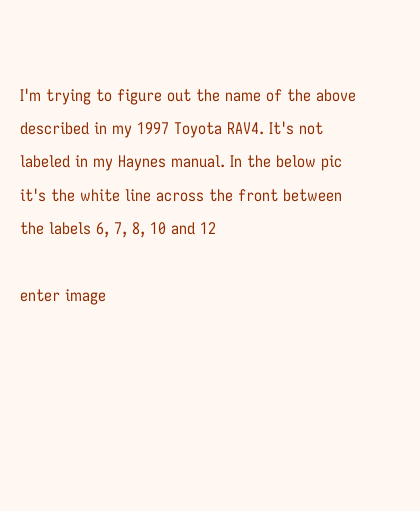I'm trying to figure out the name of the above described in my 1997 Toyota RAV4. It's not labeled in my Haynes manual. In the below pic it's the white line across the front between the labels 6, 7, 8, 10 and 12

enter image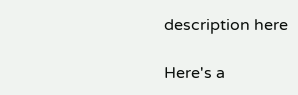description here

Here's a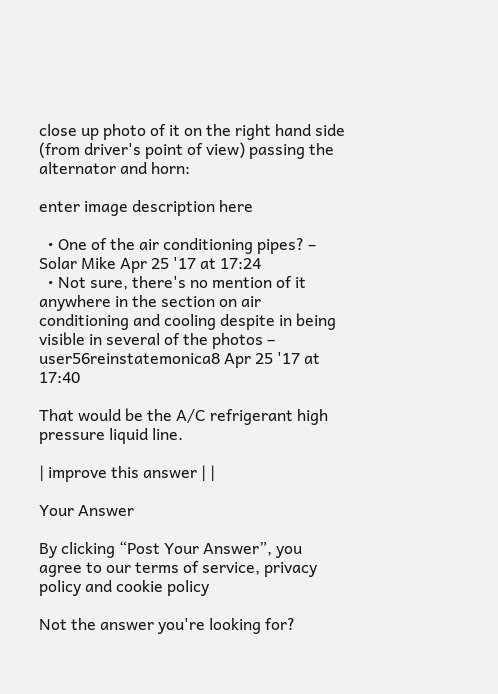close up photo of it on the right hand side (from driver's point of view) passing the alternator and horn:

enter image description here

  • One of the air conditioning pipes? – Solar Mike Apr 25 '17 at 17:24
  • Not sure, there's no mention of it anywhere in the section on air conditioning and cooling despite in being visible in several of the photos – user56reinstatemonica8 Apr 25 '17 at 17:40

That would be the A/C refrigerant high pressure liquid line.

| improve this answer | |

Your Answer

By clicking “Post Your Answer”, you agree to our terms of service, privacy policy and cookie policy

Not the answer you're looking for?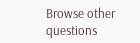Browse other questions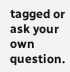tagged or ask your own question.